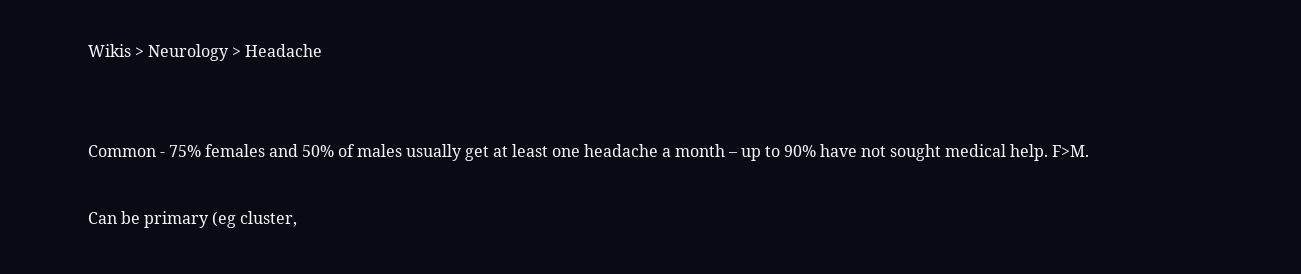Wikis > Neurology > Headache


Common - 75% females and 50% of males usually get at least one headache a month – up to 90% have not sought medical help. F>M.

Can be primary (eg cluster,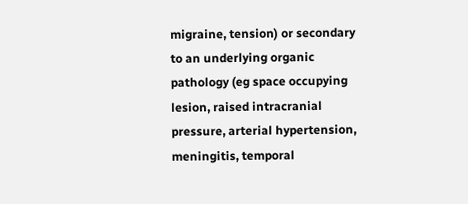migraine, tension) or secondary to an underlying organic pathology (eg space occupying lesion, raised intracranial pressure, arterial hypertension, meningitis, temporal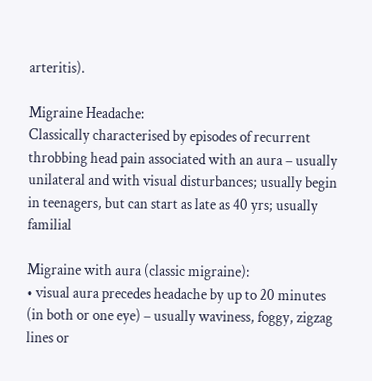arteritis).

Migraine Headache:
Classically characterised by episodes of recurrent throbbing head pain associated with an aura – usually unilateral and with visual disturbances; usually begin in teenagers, but can start as late as 40 yrs; usually familial

Migraine with aura (classic migraine):
• visual aura precedes headache by up to 20 minutes (in both or one eye) – usually waviness, foggy, zigzag lines or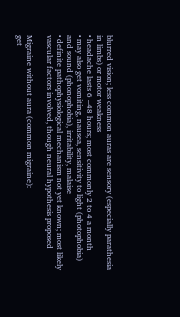blurred vision; less common auras are sensory (especially parathesia in limbs) or motor weakness
• headache lasts 6 –48 hours; most commonly 2 to 4 a month
• may also get vomiting, nausea, sensitivity to light (photophobia) and sound (phonophobia), irritability, malaise
• definite pathophysiological mechanism not yet known; most likely vascular factors involved, though neural hypothesis proposed

Migraine without aura (common migraine):
get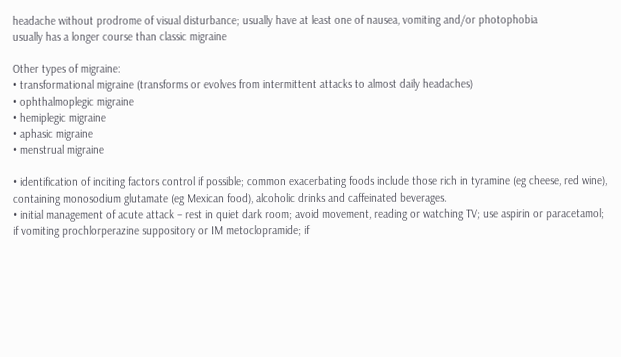headache without prodrome of visual disturbance; usually have at least one of nausea, vomiting and/or photophobia
usually has a longer course than classic migraine

Other types of migraine:
• transformational migraine (transforms or evolves from intermittent attacks to almost daily headaches)
• ophthalmoplegic migraine
• hemiplegic migraine
• aphasic migraine
• menstrual migraine

• identification of inciting factors control if possible; common exacerbating foods include those rich in tyramine (eg cheese, red wine), containing monosodium glutamate (eg Mexican food), alcoholic drinks and caffeinated beverages.
• initial management of acute attack – rest in quiet dark room; avoid movement, reading or watching TV; use aspirin or paracetamol; if vomiting prochlorperazine suppository or IM metoclopramide; if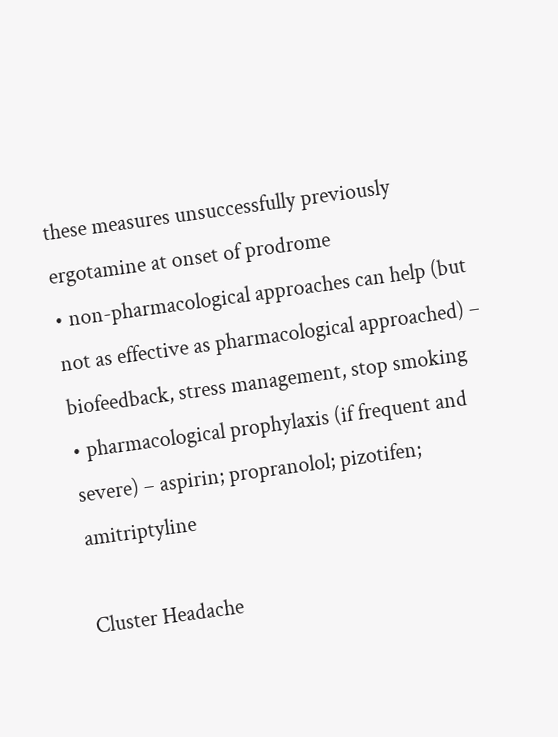these measures unsuccessfully previously ergotamine at onset of prodrome
• non-pharmacological approaches can help (but not as effective as pharmacological approached) – biofeedback, stress management, stop smoking
• pharmacological prophylaxis (if frequent and severe) – aspirin; propranolol; pizotifen; amitriptyline

Cluster Headache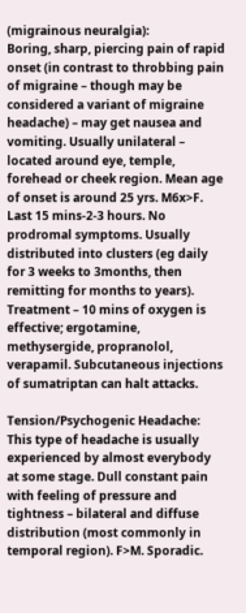(migrainous neuralgia):
Boring, sharp, piercing pain of rapid onset (in contrast to throbbing pain of migraine – though may be considered a variant of migraine headache) – may get nausea and vomiting. Usually unilateral – located around eye, temple, forehead or cheek region. Mean age of onset is around 25 yrs. M6x>F. Last 15 mins-2-3 hours. No prodromal symptoms. Usually distributed into clusters (eg daily for 3 weeks to 3months, then remitting for months to years). Treatment – 10 mins of oxygen is effective; ergotamine, methysergide, propranolol, verapamil. Subcutaneous injections of sumatriptan can halt attacks.

Tension/Psychogenic Headache:
This type of headache is usually experienced by almost everybody at some stage. Dull constant pain with feeling of pressure and tightness – bilateral and diffuse distribution (most commonly in temporal region). F>M. Sporadic.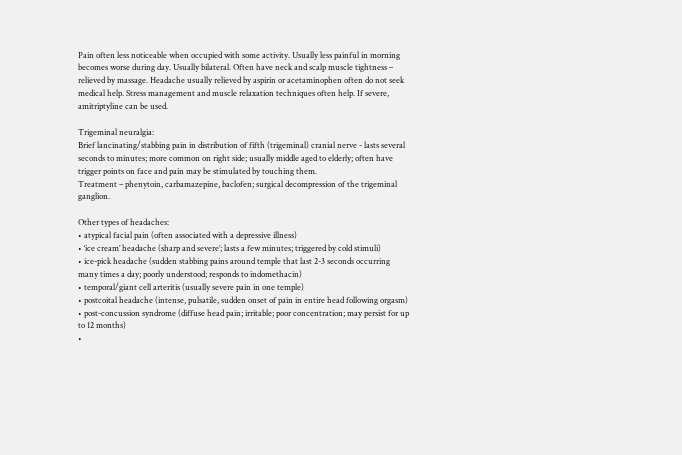Pain often less noticeable when occupied with some activity. Usually less painful in morning becomes worse during day. Usually bilateral. Often have neck and scalp muscle tightness – relieved by massage. Headache usually relieved by aspirin or acetaminophen often do not seek medical help. Stress management and muscle relaxation techniques often help. If severe, amitriptyline can be used.

Trigeminal neuralgia:
Brief lancinating/stabbing pain in distribution of fifth (trigeminal) cranial nerve - lasts several seconds to minutes; more common on right side; usually middle aged to elderly; often have trigger points on face and pain may be stimulated by touching them.
Treatment – phenytoin, carbamazepine, baclofen; surgical decompression of the trigeminal ganglion.

Other types of headaches:
• atypical facial pain (often associated with a depressive illness)
• ‘ice cream’ headache (sharp and severe’; lasts a few minutes; triggered by cold stimuli)
• ice-pick headache (sudden stabbing pains around temple that last 2-3 seconds occurring many times a day; poorly understood; responds to indomethacin)
• temporal/giant cell arteritis (usually severe pain in one temple)
• postcoital headache (intense, pulsatile, sudden onset of pain in entire head following orgasm)
• post-concussion syndrome (diffuse head pain; irritable; poor concentration; may persist for up to 12 months)
•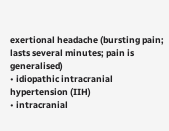exertional headache (bursting pain; lasts several minutes; pain is generalised)
• idiopathic intracranial hypertension (IIH)
• intracranial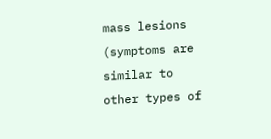mass lesions (symptoms are similar to other types of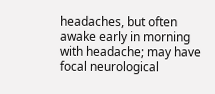headaches, but often awake early in morning with headache; may have focal neurological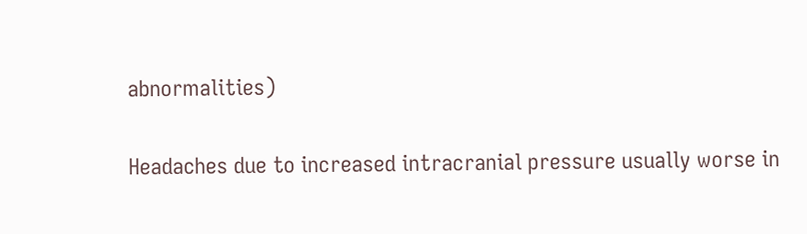abnormalities)

Headaches due to increased intracranial pressure usually worse in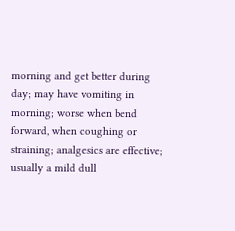morning and get better during day; may have vomiting in morning; worse when bend forward, when coughing or straining; analgesics are effective; usually a mild dull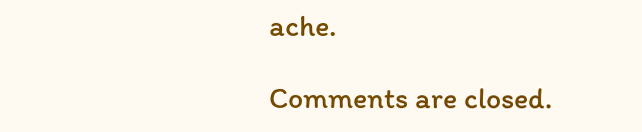ache.

Comments are closed.